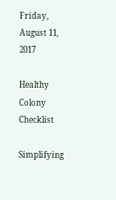Friday, August 11, 2017

Healthy Colony Checklist

Simplifying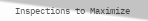Inspections to Maximize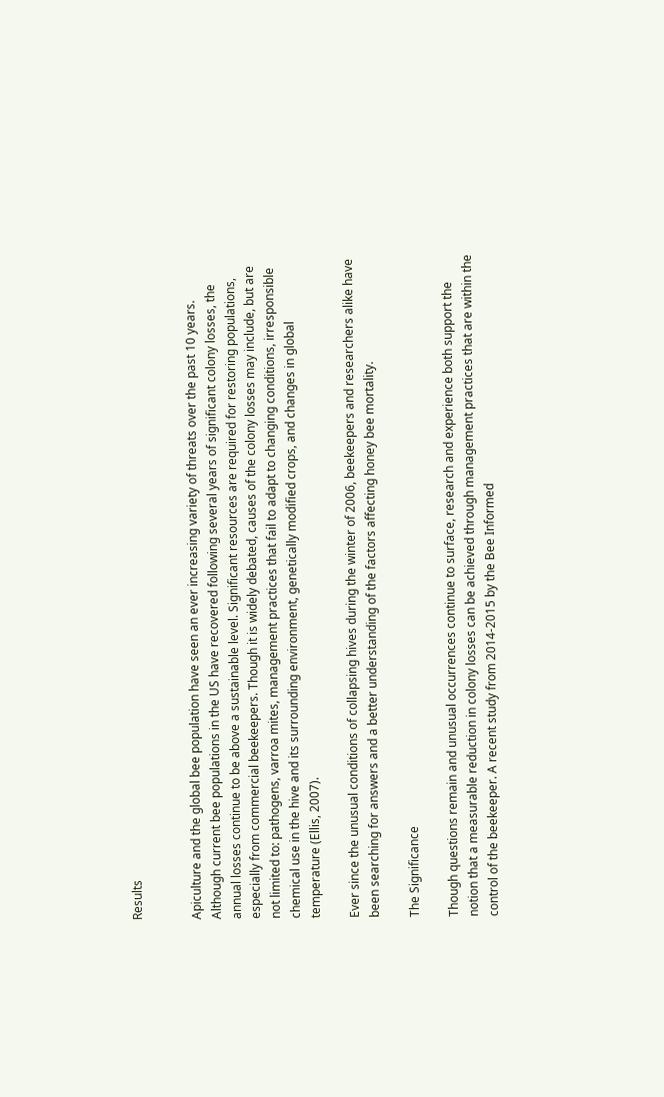Results


Apiculture and the global bee population have seen an ever increasing variety of threats over the past 10 years. Although current bee populations in the US have recovered following several years of significant colony losses, the annual losses continue to be above a sustainable level. Significant resources are required for restoring populations, especially from commercial beekeepers. Though it is widely debated, causes of the colony losses may include, but are not limited to: pathogens, varroa mites, management practices that fail to adapt to changing conditions, irresponsible chemical use in the hive and its surrounding environment, genetically modified crops, and changes in global temperature (Ellis, 2007).

Ever since the unusual conditions of collapsing hives during the winter of 2006, beekeepers and researchers alike have been searching for answers and a better understanding of the factors affecting honey bee mortality.

The Significance

Though questions remain and unusual occurrences continue to surface, research and experience both support the notion that a measurable reduction in colony losses can be achieved through management practices that are within the control of the beekeeper. A recent study from 2014-2015 by the Bee Informed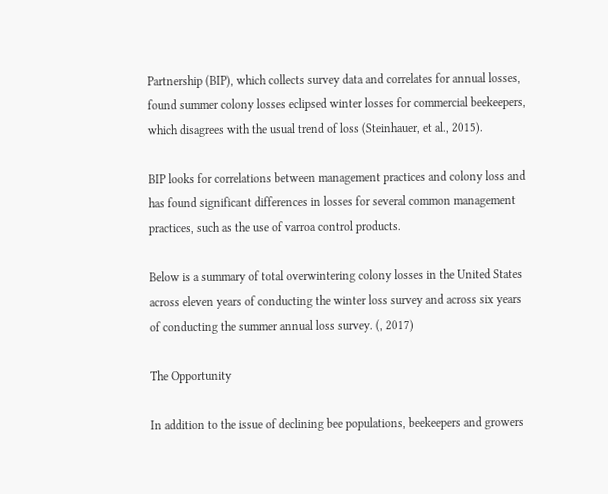Partnership (BIP), which collects survey data and correlates for annual losses, found summer colony losses eclipsed winter losses for commercial beekeepers, which disagrees with the usual trend of loss (Steinhauer, et al., 2015).

BIP looks for correlations between management practices and colony loss and has found significant differences in losses for several common management practices, such as the use of varroa control products.

Below is a summary of total overwintering colony losses in the United States across eleven years of conducting the winter loss survey and across six years of conducting the summer annual loss survey. (, 2017)

The Opportunity

In addition to the issue of declining bee populations, beekeepers and growers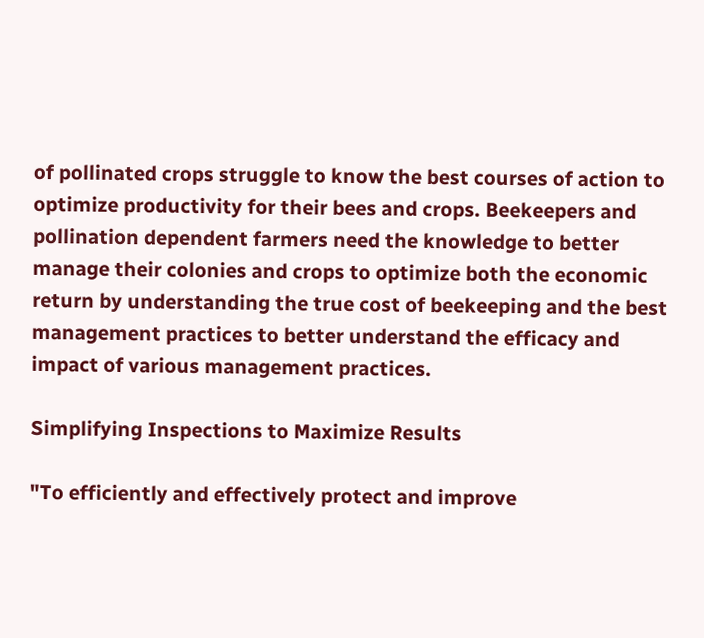of pollinated crops struggle to know the best courses of action to optimize productivity for their bees and crops. Beekeepers and pollination dependent farmers need the knowledge to better manage their colonies and crops to optimize both the economic return by understanding the true cost of beekeeping and the best management practices to better understand the efficacy and impact of various management practices.

Simplifying Inspections to Maximize Results

"To efficiently and effectively protect and improve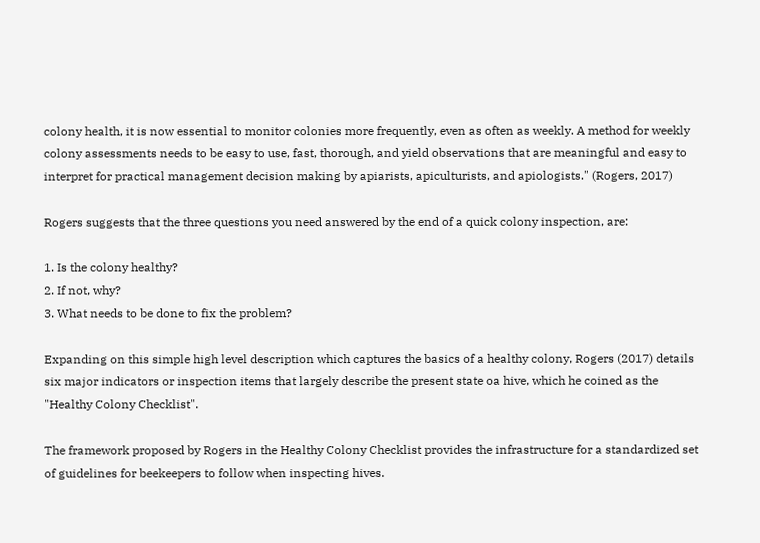colony health, it is now essential to monitor colonies more frequently, even as often as weekly. A method for weekly colony assessments needs to be easy to use, fast, thorough, and yield observations that are meaningful and easy to interpret for practical management decision making by apiarists, apiculturists, and apiologists." (Rogers, 2017)

Rogers suggests that the three questions you need answered by the end of a quick colony inspection, are:

1. Is the colony healthy?
2. If not, why?
3. What needs to be done to fix the problem?

Expanding on this simple high level description which captures the basics of a healthy colony, Rogers (2017) details six major indicators or inspection items that largely describe the present state oa hive, which he coined as the "Healthy Colony Checklist".

The framework proposed by Rogers in the Healthy Colony Checklist provides the infrastructure for a standardized set of guidelines for beekeepers to follow when inspecting hives.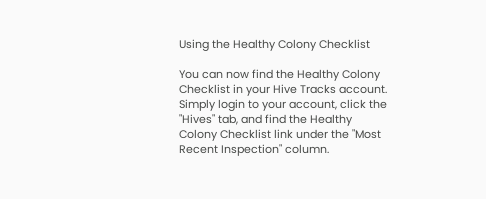Using the Healthy Colony Checklist

You can now find the Healthy Colony Checklist in your Hive Tracks account. Simply login to your account, click the "Hives" tab, and find the Healthy Colony Checklist link under the "Most Recent Inspection" column.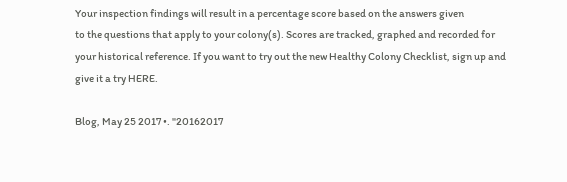Your inspection findings will result in a percentage score based on the answers given
to the questions that apply to your colony(s). Scores are tracked, graphed and recorded for your historical reference. If you want to try out the new Healthy Colony Checklist, sign up and give it a try HERE.

Blog, May 25 2017 •. "20162017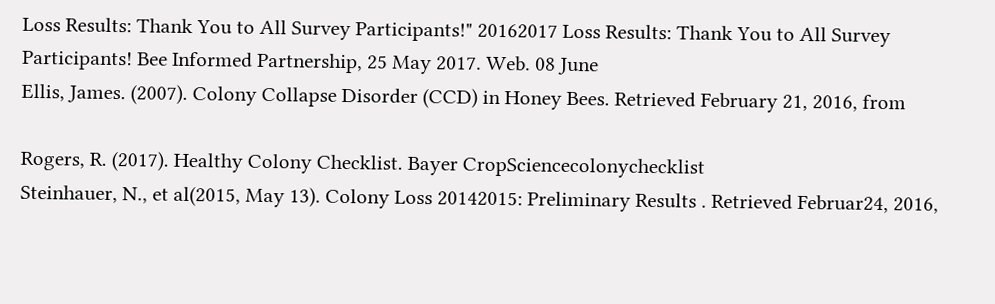Loss Results: Thank You to All Survey Participants!" 20162017 Loss Results: Thank You to All Survey Participants! Bee Informed Partnership, 25 May 2017. Web. 08 June
Ellis, James. (2007). Colony Collapse Disorder (CCD) in Honey Bees. Retrieved February 21, 2016, from

Rogers, R. (2017). Healthy Colony Checklist. Bayer CropSciencecolonychecklist
Steinhauer, N., et al(2015, May 13). Colony Loss 20142015: Preliminary Results . Retrieved Februar24, 2016,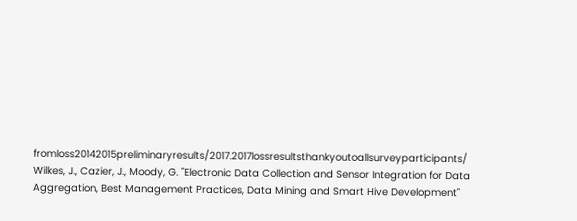fromloss20142015preliminaryresults/2017.2017lossresultsthankyoutoallsurveyparticipants/
Wilkes, J., Cazier, J., Moody, G. "Electronic Data Collection and Sensor Integration for Data Aggregation, Best Management Practices, Data Mining and Smart Hive Development"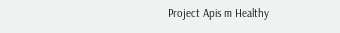Project Apis m Healthy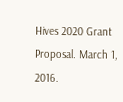Hives 2020 Grant Proposal. March 1, 2016.